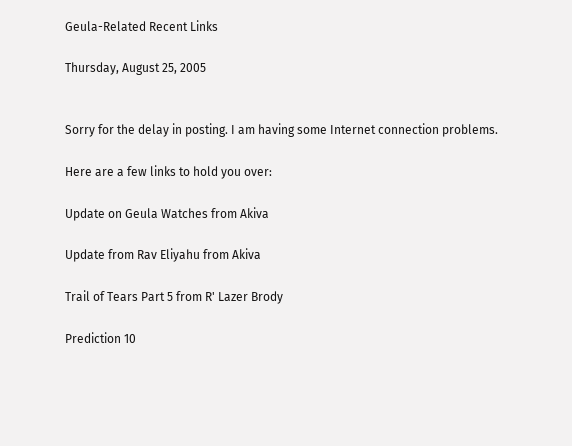Geula-Related Recent Links

Thursday, August 25, 2005


Sorry for the delay in posting. I am having some Internet connection problems.

Here are a few links to hold you over:

Update on Geula Watches from Akiva

Update from Rav Eliyahu from Akiva

Trail of Tears Part 5 from R' Lazer Brody

Prediction 10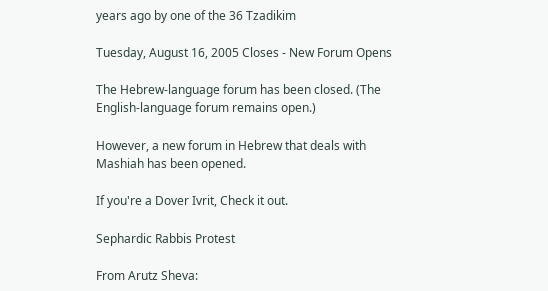years ago by one of the 36 Tzadikim

Tuesday, August 16, 2005 Closes - New Forum Opens

The Hebrew-language forum has been closed. (The English-language forum remains open.)

However, a new forum in Hebrew that deals with Mashiah has been opened.

If you're a Dover Ivrit, Check it out.

Sephardic Rabbis Protest

From Arutz Sheva: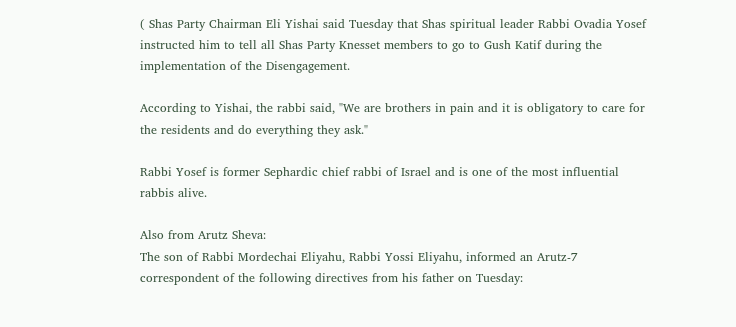( Shas Party Chairman Eli Yishai said Tuesday that Shas spiritual leader Rabbi Ovadia Yosef instructed him to tell all Shas Party Knesset members to go to Gush Katif during the implementation of the Disengagement.

According to Yishai, the rabbi said, "We are brothers in pain and it is obligatory to care for the residents and do everything they ask."

Rabbi Yosef is former Sephardic chief rabbi of Israel and is one of the most influential rabbis alive.

Also from Arutz Sheva:
The son of Rabbi Mordechai Eliyahu, Rabbi Yossi Eliyahu, informed an Arutz-7 correspondent of the following directives from his father on Tuesday: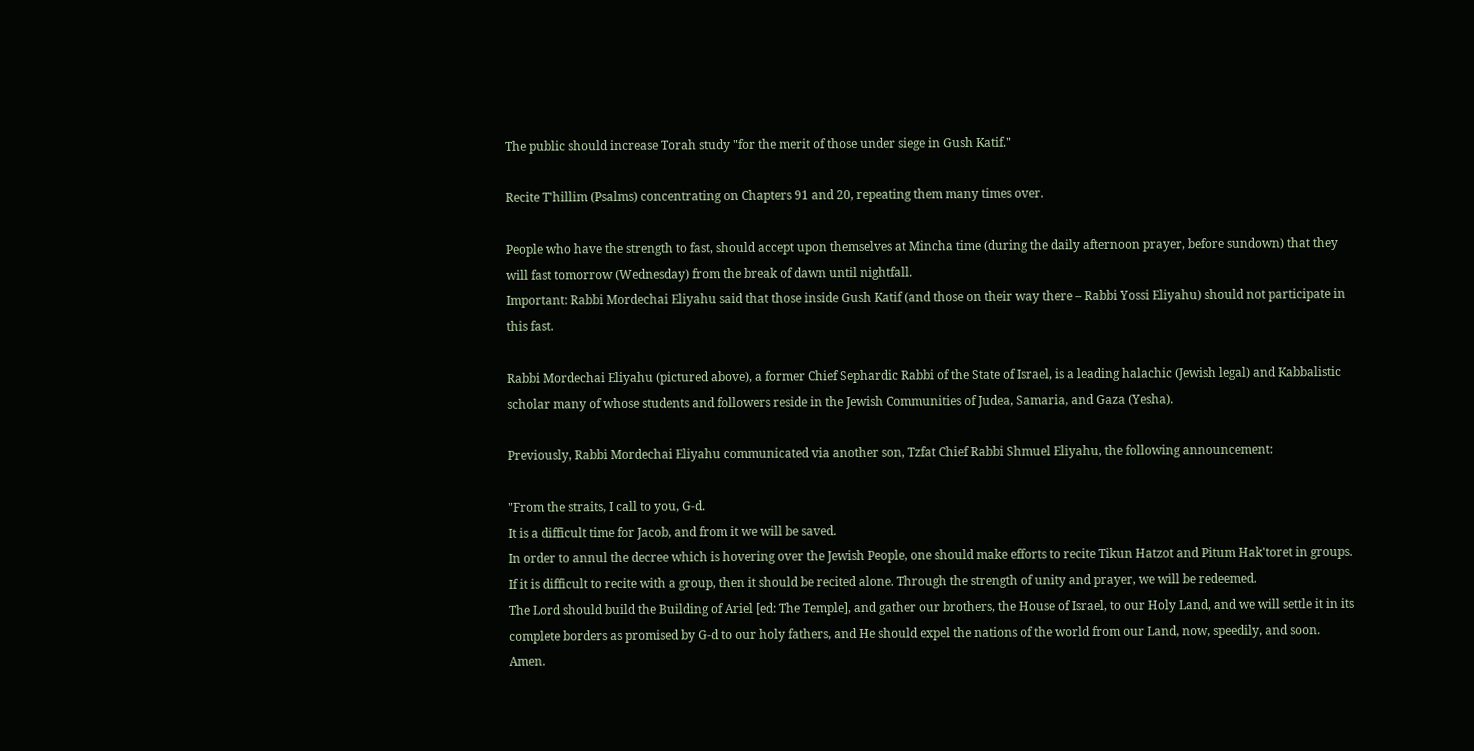The public should increase Torah study "for the merit of those under siege in Gush Katif."

Recite T'hillim (Psalms) concentrating on Chapters 91 and 20, repeating them many times over.

People who have the strength to fast, should accept upon themselves at Mincha time (during the daily afternoon prayer, before sundown) that they will fast tomorrow (Wednesday) from the break of dawn until nightfall.
Important: Rabbi Mordechai Eliyahu said that those inside Gush Katif (and those on their way there – Rabbi Yossi Eliyahu) should not participate in this fast.

Rabbi Mordechai Eliyahu (pictured above), a former Chief Sephardic Rabbi of the State of Israel, is a leading halachic (Jewish legal) and Kabbalistic scholar many of whose students and followers reside in the Jewish Communities of Judea, Samaria, and Gaza (Yesha).

Previously, Rabbi Mordechai Eliyahu communicated via another son, Tzfat Chief Rabbi Shmuel Eliyahu, the following announcement:

"From the straits, I call to you, G-d.
It is a difficult time for Jacob, and from it we will be saved.
In order to annul the decree which is hovering over the Jewish People, one should make efforts to recite Tikun Hatzot and Pitum Hak'toret in groups. If it is difficult to recite with a group, then it should be recited alone. Through the strength of unity and prayer, we will be redeemed.
The Lord should build the Building of Ariel [ed: The Temple], and gather our brothers, the House of Israel, to our Holy Land, and we will settle it in its complete borders as promised by G-d to our holy fathers, and He should expel the nations of the world from our Land, now, speedily, and soon. Amen.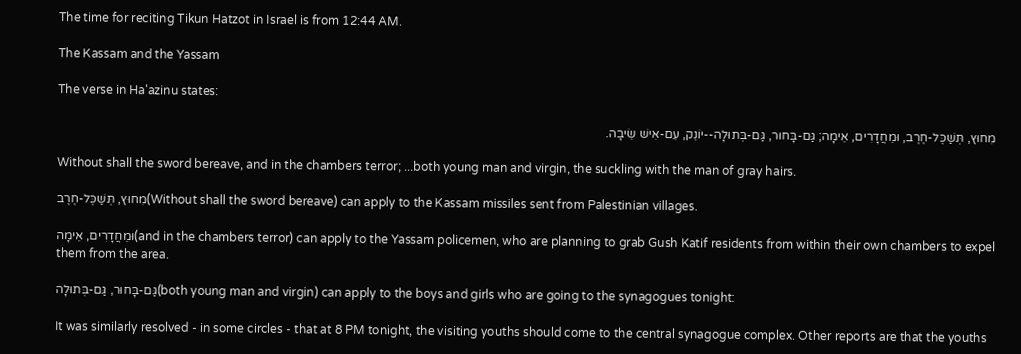The time for reciting Tikun Hatzot in Israel is from 12:44 AM.

The Kassam and the Yassam

The verse in Ha'azinu states:

מִחוּץ, תְּשַׁכֶּל-חֶרֶב, וּמֵחֲדָרִים, אֵימָה; גַּם-בָּחוּר, גַּם-בְּתוּלָה--יוֹנֵק, עִם-אִישׁ שֵׂיבָה.

Without shall the sword bereave, and in the chambers terror; ...both young man and virgin, the suckling with the man of gray hairs.

מִחוּץ, תְּשַׁכֶּל-חֶרֶב(Without shall the sword bereave) can apply to the Kassam missiles sent from Palestinian villages.

וּמֵחֲדָרִים, אֵימָה(and in the chambers terror) can apply to the Yassam policemen, who are planning to grab Gush Katif residents from within their own chambers to expel them from the area.

גַּם-בָּחוּר, גַּם-בְּתוּלָה(both young man and virgin) can apply to the boys and girls who are going to the synagogues tonight:

It was similarly resolved - in some circles - that at 8 PM tonight, the visiting youths should come to the central synagogue complex. Other reports are that the youths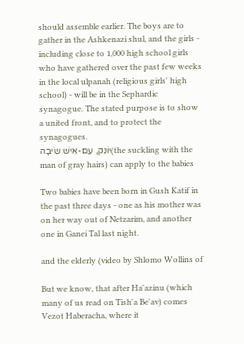should assemble earlier. The boys are to gather in the Ashkenazi shul, and the girls - including close to 1,000 high school girls who have gathered over the past few weeks in the local ulpanah (religious girls' high school) - will be in the Sephardic synagogue. The stated purpose is to show a united front, and to protect the synagogues.
יוֹנֵק, עִם-אִישׁ שֵׂיבָה(the suckling with the man of gray hairs) can apply to the babies

Two babies have been born in Gush Katif in the past three days - one as his mother was on her way out of Netzarim, and another one in Ganei Tal last night.

and the elderly (video by Shlomo Wollins of

But we know, that after Ha'azinu (which many of us read on Tish'a Be'av) comes Vezot Haberacha, where it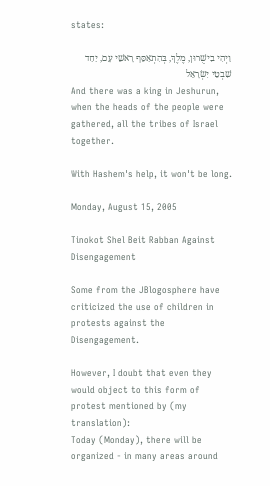states:

וַיְהִי בִישֻׁרוּן, מֶלֶךְ, בְּהִתְאַסֵּף רָאשֵׁי עָם, יַחַד שִׁבְטֵי יִשְׂרָאֵל
And there was a king in Jeshurun, when the heads of the people were gathered, all the tribes of Israel together.

With Hashem's help, it won't be long.

Monday, August 15, 2005

Tinokot Shel Beit Rabban Against Disengagement

Some from the JBlogosphere have criticized the use of children in protests against the Disengagement.

However, I doubt that even they would object to this form of protest mentioned by (my translation):
Today (Monday), there will be organized - in many areas around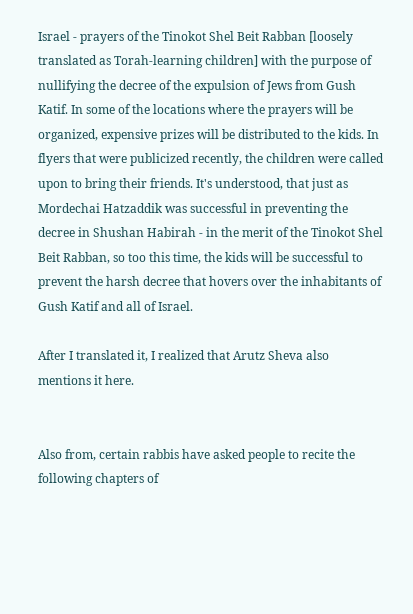Israel - prayers of the Tinokot Shel Beit Rabban [loosely translated as Torah-learning children] with the purpose of nullifying the decree of the expulsion of Jews from Gush Katif. In some of the locations where the prayers will be organized, expensive prizes will be distributed to the kids. In flyers that were publicized recently, the children were called upon to bring their friends. It's understood, that just as Mordechai Hatzaddik was successful in preventing the decree in Shushan Habirah - in the merit of the Tinokot Shel Beit Rabban, so too this time, the kids will be successful to prevent the harsh decree that hovers over the inhabitants of Gush Katif and all of Israel.

After I translated it, I realized that Arutz Sheva also mentions it here.


Also from, certain rabbis have asked people to recite the following chapters of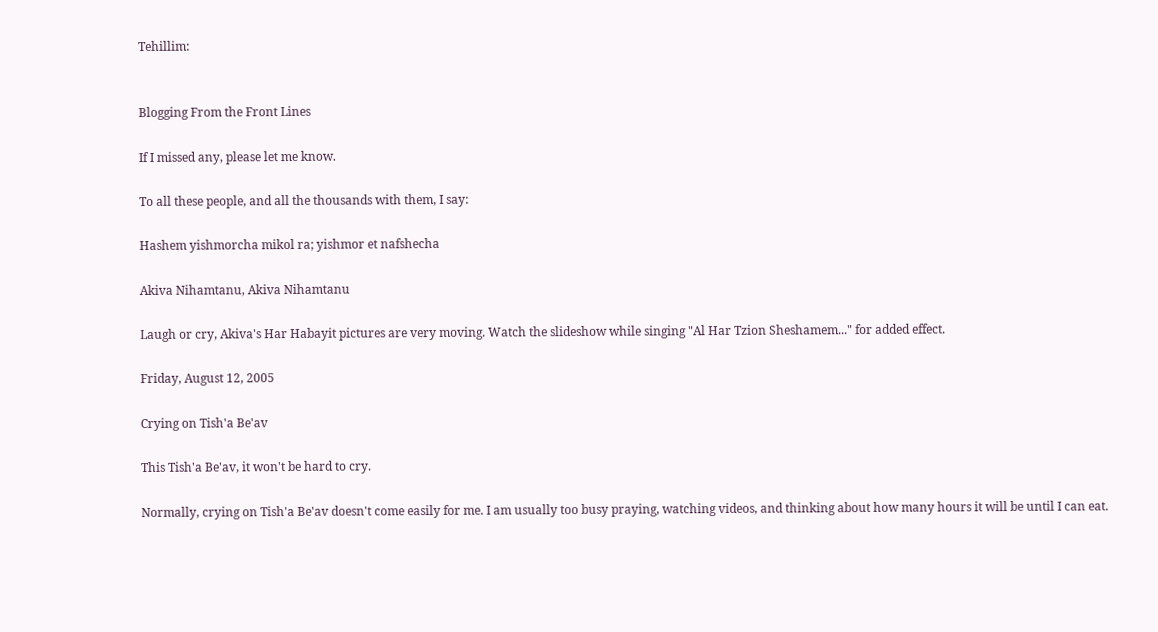Tehillim:


Blogging From the Front Lines

If I missed any, please let me know.

To all these people, and all the thousands with them, I say:

Hashem yishmorcha mikol ra; yishmor et nafshecha

Akiva Nihamtanu, Akiva Nihamtanu

Laugh or cry, Akiva's Har Habayit pictures are very moving. Watch the slideshow while singing "Al Har Tzion Sheshamem..." for added effect.

Friday, August 12, 2005

Crying on Tish'a Be'av

This Tish'a Be'av, it won't be hard to cry.

Normally, crying on Tish'a Be'av doesn't come easily for me. I am usually too busy praying, watching videos, and thinking about how many hours it will be until I can eat.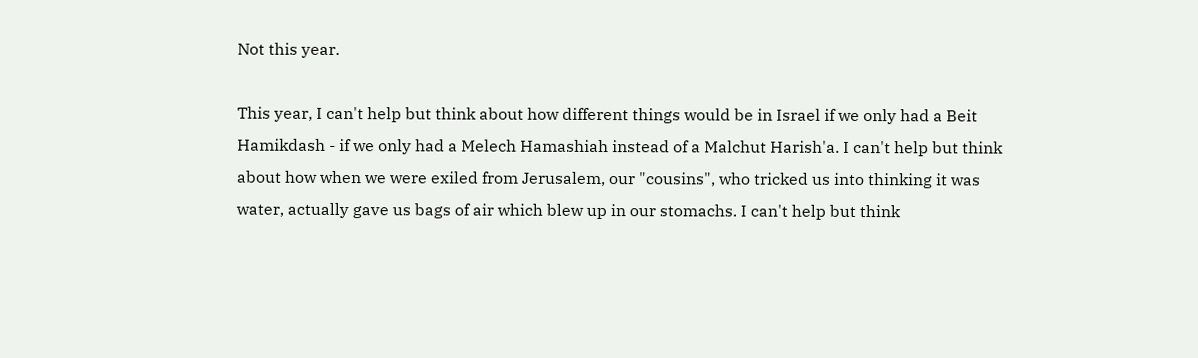Not this year.

This year, I can't help but think about how different things would be in Israel if we only had a Beit Hamikdash - if we only had a Melech Hamashiah instead of a Malchut Harish'a. I can't help but think about how when we were exiled from Jerusalem, our "cousins", who tricked us into thinking it was water, actually gave us bags of air which blew up in our stomachs. I can't help but think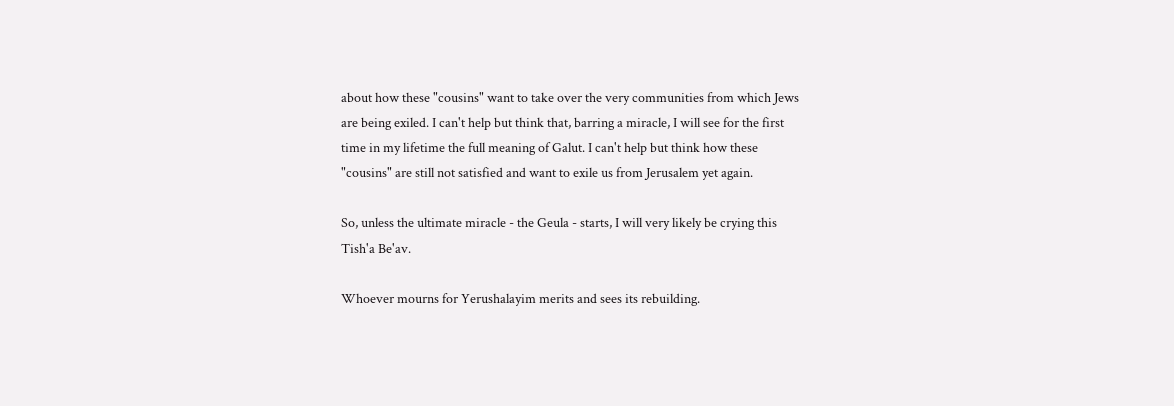about how these "cousins" want to take over the very communities from which Jews are being exiled. I can't help but think that, barring a miracle, I will see for the first time in my lifetime the full meaning of Galut. I can't help but think how these "cousins" are still not satisfied and want to exile us from Jerusalem yet again.

So, unless the ultimate miracle - the Geula - starts, I will very likely be crying this Tish'a Be'av.

Whoever mourns for Yerushalayim merits and sees its rebuilding.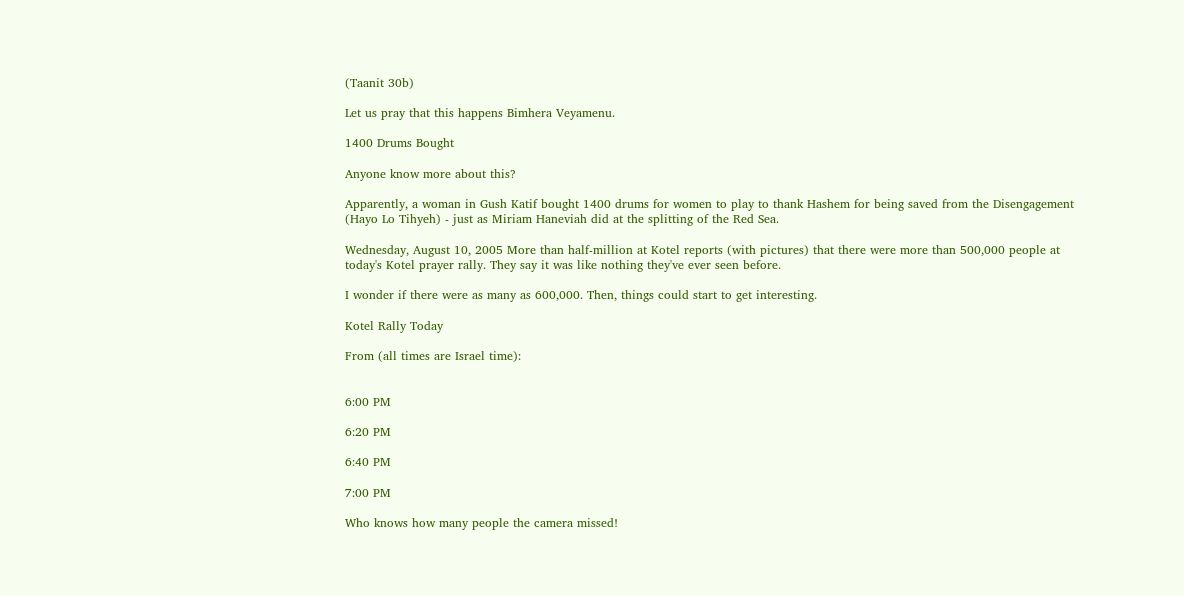(Taanit 30b)

Let us pray that this happens Bimhera Veyamenu.

1400 Drums Bought

Anyone know more about this?

Apparently, a woman in Gush Katif bought 1400 drums for women to play to thank Hashem for being saved from the Disengagement (Hayo Lo Tihyeh) - just as Miriam Haneviah did at the splitting of the Red Sea.

Wednesday, August 10, 2005 More than half-million at Kotel reports (with pictures) that there were more than 500,000 people at today's Kotel prayer rally. They say it was like nothing they've ever seen before.

I wonder if there were as many as 600,000. Then, things could start to get interesting.

Kotel Rally Today

From (all times are Israel time):


6:00 PM

6:20 PM

6:40 PM

7:00 PM

Who knows how many people the camera missed!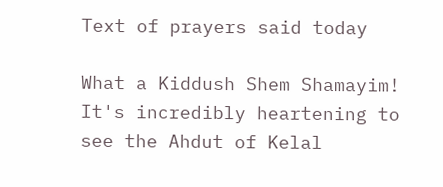Text of prayers said today

What a Kiddush Shem Shamayim! It's incredibly heartening to see the Ahdut of Kelal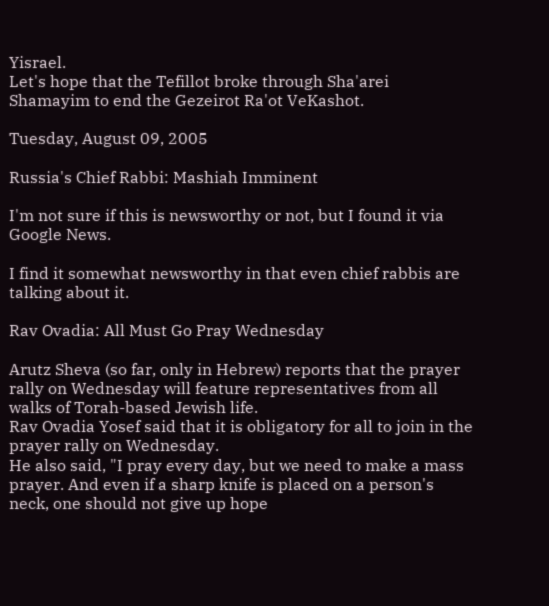Yisrael.
Let's hope that the Tefillot broke through Sha'arei Shamayim to end the Gezeirot Ra'ot VeKashot.

Tuesday, August 09, 2005

Russia's Chief Rabbi: Mashiah Imminent

I'm not sure if this is newsworthy or not, but I found it via Google News.

I find it somewhat newsworthy in that even chief rabbis are talking about it.

Rav Ovadia: All Must Go Pray Wednesday

Arutz Sheva (so far, only in Hebrew) reports that the prayer rally on Wednesday will feature representatives from all walks of Torah-based Jewish life.
Rav Ovadia Yosef said that it is obligatory for all to join in the prayer rally on Wednesday.
He also said, "I pray every day, but we need to make a mass prayer. And even if a sharp knife is placed on a person's neck, one should not give up hope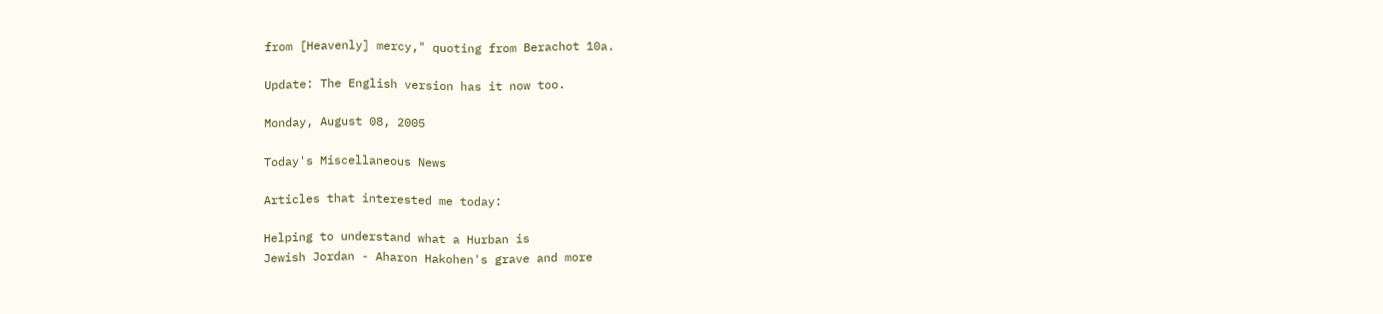from [Heavenly] mercy," quoting from Berachot 10a.

Update: The English version has it now too.

Monday, August 08, 2005

Today's Miscellaneous News

Articles that interested me today:

Helping to understand what a Hurban is
Jewish Jordan - Aharon Hakohen's grave and more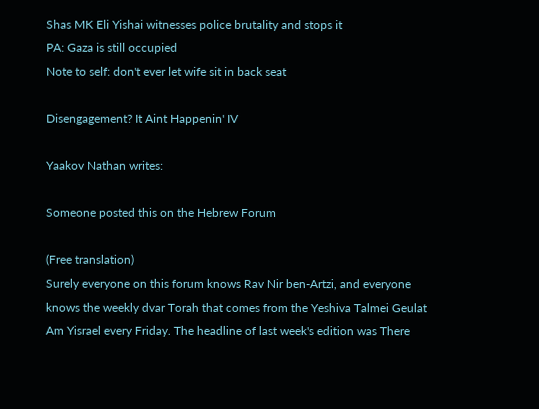Shas MK Eli Yishai witnesses police brutality and stops it
PA: Gaza is still occupied
Note to self: don't ever let wife sit in back seat

Disengagement? It Aint Happenin' IV

Yaakov Nathan writes:

Someone posted this on the Hebrew Forum

(Free translation)
Surely everyone on this forum knows Rav Nir ben-Artzi, and everyone knows the weekly dvar Torah that comes from the Yeshiva Talmei Geulat Am Yisrael every Friday. The headline of last week's edition was There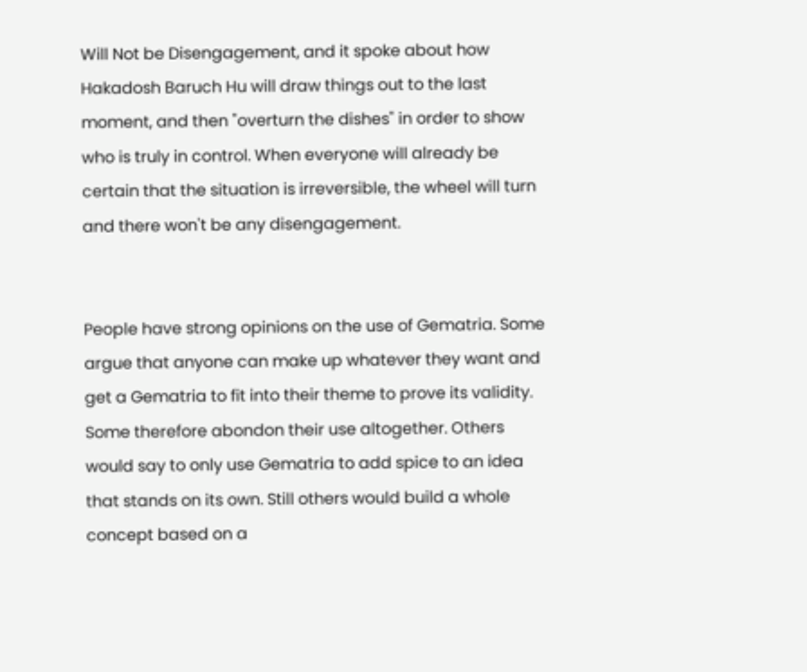Will Not be Disengagement, and it spoke about how Hakadosh Baruch Hu will draw things out to the last moment, and then "overturn the dishes" in order to show who is truly in control. When everyone will already be certain that the situation is irreversible, the wheel will turn and there won't be any disengagement.


People have strong opinions on the use of Gematria. Some argue that anyone can make up whatever they want and get a Gematria to fit into their theme to prove its validity. Some therefore abondon their use altogether. Others would say to only use Gematria to add spice to an idea that stands on its own. Still others would build a whole concept based on a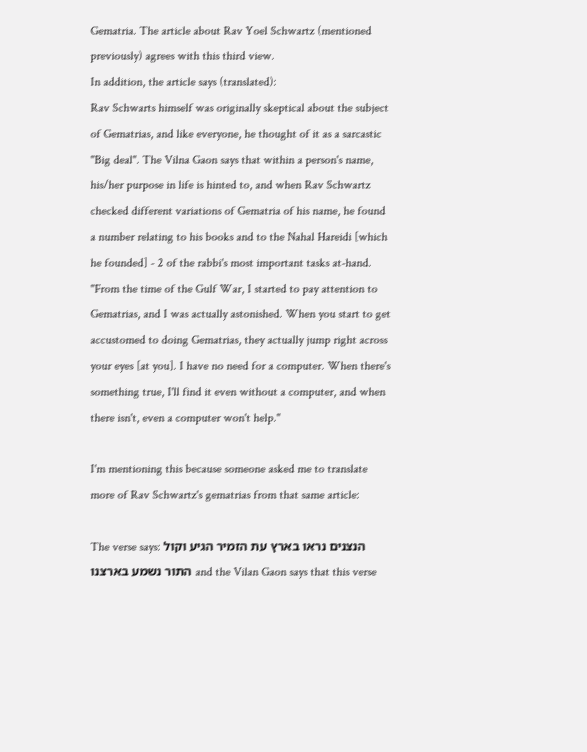Gematria. The article about Rav Yoel Schwartz (mentioned previously) agrees with this third view.
In addition, the article says (translated):
Rav Schwarts himself was originally skeptical about the subject of Gematrias, and like everyone, he thought of it as a sarcastic "Big deal". The Vilna Gaon says that within a person's name, his/her purpose in life is hinted to, and when Rav Schwartz checked different variations of Gematria of his name, he found a number relating to his books and to the Nahal Hareidi [which he founded] - 2 of the rabbi's most important tasks at-hand. "From the time of the Gulf War, I started to pay attention to Gematrias, and I was actually astonished. When you start to get accustomed to doing Gematrias, they actually jump right across your eyes [at you]. I have no need for a computer. When there's something true, I'll find it even without a computer, and when there isn't, even a computer won't help."

I'm mentioning this because someone asked me to translate more of Rav Schwartz's gematrias from that same article:

The verse says: הנצנים נראו בארץ עת הזמיר הגיע וקול התור נשמע בארצנו and the Vilan Gaon says that this verse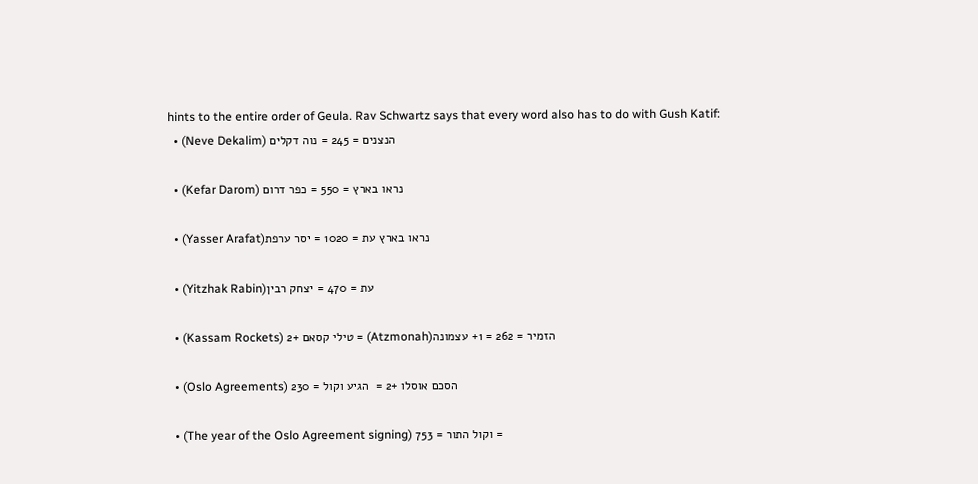hints to the entire order of Geula. Rav Schwartz says that every word also has to do with Gush Katif:
  • (Neve Dekalim) הנצנים = 245 = נוה דקלים

  • (Kefar Darom) נראו בארץ = 550 = כפר דרום

  • (Yasser Arafat)נראו בארץ עת = 1020 = יסר ערפת

  • (Yitzhak Rabin)עת = 470 = יצחק רבין

  • (Kassam Rockets) טילי קסאם +2 = (Atzmonah)הזמיר = 262 = 1+ עצמונה

  • (Oslo Agreements) הסכם אוסלו +2 =  הגיע וקול = 230

  • (The year of the Oslo Agreement signing) וקול התור = 753 =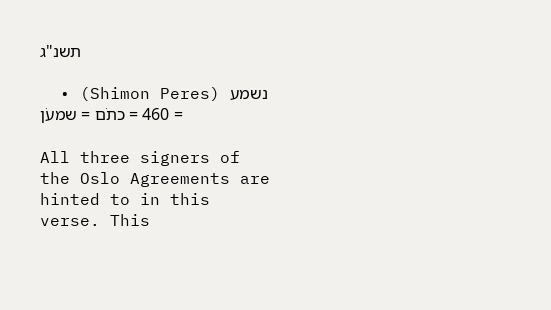תשנ"ג

  • (Shimon Peres) נשמע = 460 = כתֹם = שמעֹן

All three signers of the Oslo Agreements are hinted to in this verse. This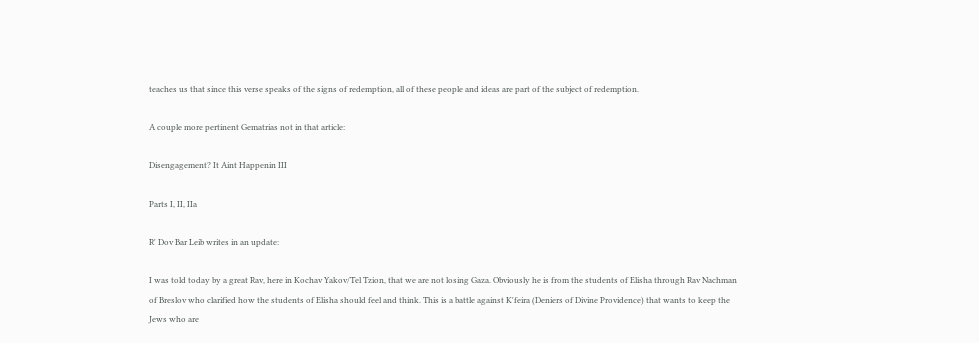teaches us that since this verse speaks of the signs of redemption, all of these people and ideas are part of the subject of redemption.

A couple more pertinent Gematrias not in that article:

Disengagement? It Aint Happenin III

Parts I, II, IIa

R' Dov Bar Leib writes in an update:

I was told today by a great Rav, here in Kochav Yakov/Tel Tzion, that we are not losing Gaza. Obviously he is from the students of Elisha through Rav Nachman of Breslov who clarified how the students of Elisha should feel and think. This is a battle against K'feira (Deniers of Divine Providence) that wants to keep the Jews who are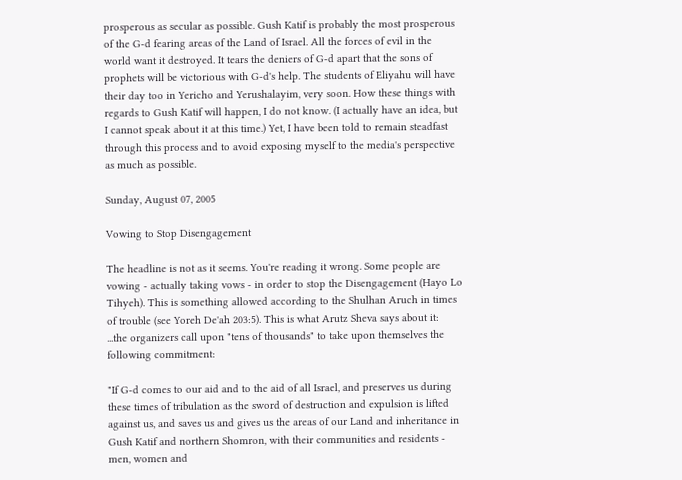prosperous as secular as possible. Gush Katif is probably the most prosperous of the G-d fearing areas of the Land of Israel. All the forces of evil in the world want it destroyed. It tears the deniers of G-d apart that the sons of prophets will be victorious with G-d's help. The students of Eliyahu will have their day too in Yericho and Yerushalayim, very soon. How these things with regards to Gush Katif will happen, I do not know. (I actually have an idea, but I cannot speak about it at this time.) Yet, I have been told to remain steadfast through this process and to avoid exposing myself to the media's perspective as much as possible.

Sunday, August 07, 2005

Vowing to Stop Disengagement

The headline is not as it seems. You're reading it wrong. Some people are vowing - actually taking vows - in order to stop the Disengagement (Hayo Lo Tihyeh). This is something allowed according to the Shulhan Aruch in times of trouble (see Yoreh De'ah 203:5). This is what Arutz Sheva says about it:
...the organizers call upon "tens of thousands" to take upon themselves the following commitment:

"If G-d comes to our aid and to the aid of all Israel, and preserves us during these times of tribulation as the sword of destruction and expulsion is lifted against us, and saves us and gives us the areas of our Land and inheritance in Gush Katif and northern Shomron, with their communities and residents - men, women and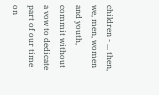children - ... then, we, men, women and youth, commit without a vow to dedicate part of our time on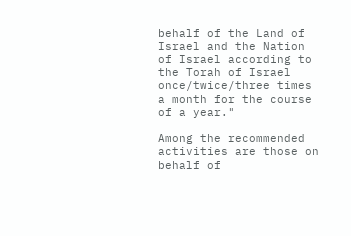behalf of the Land of Israel and the Nation of Israel according to the Torah of Israel once/twice/three times a month for the course of a year."

Among the recommended activities are those on behalf of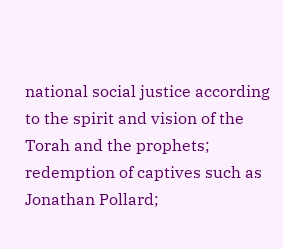national social justice according to the spirit and vision of the Torah and the prophets; redemption of captives such as Jonathan Pollard;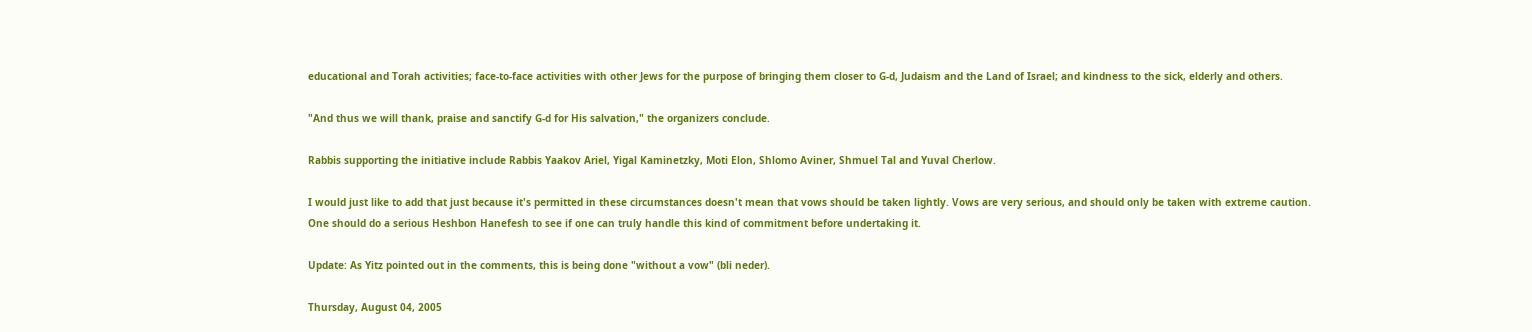educational and Torah activities; face-to-face activities with other Jews for the purpose of bringing them closer to G-d, Judaism and the Land of Israel; and kindness to the sick, elderly and others.

"And thus we will thank, praise and sanctify G-d for His salvation," the organizers conclude.

Rabbis supporting the initiative include Rabbis Yaakov Ariel, Yigal Kaminetzky, Moti Elon, Shlomo Aviner, Shmuel Tal and Yuval Cherlow.

I would just like to add that just because it's permitted in these circumstances doesn't mean that vows should be taken lightly. Vows are very serious, and should only be taken with extreme caution. One should do a serious Heshbon Hanefesh to see if one can truly handle this kind of commitment before undertaking it.

Update: As Yitz pointed out in the comments, this is being done "without a vow" (bli neder).

Thursday, August 04, 2005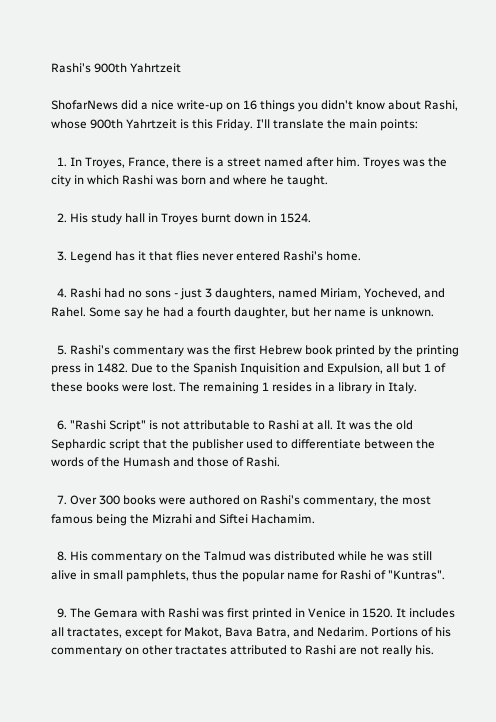Rashi's 900th Yahrtzeit

ShofarNews did a nice write-up on 16 things you didn't know about Rashi, whose 900th Yahrtzeit is this Friday. I'll translate the main points:

  1. In Troyes, France, there is a street named after him. Troyes was the city in which Rashi was born and where he taught.

  2. His study hall in Troyes burnt down in 1524.

  3. Legend has it that flies never entered Rashi's home.

  4. Rashi had no sons - just 3 daughters, named Miriam, Yocheved, and Rahel. Some say he had a fourth daughter, but her name is unknown.

  5. Rashi's commentary was the first Hebrew book printed by the printing press in 1482. Due to the Spanish Inquisition and Expulsion, all but 1 of these books were lost. The remaining 1 resides in a library in Italy.

  6. "Rashi Script" is not attributable to Rashi at all. It was the old Sephardic script that the publisher used to differentiate between the words of the Humash and those of Rashi.

  7. Over 300 books were authored on Rashi's commentary, the most famous being the Mizrahi and Siftei Hachamim.

  8. His commentary on the Talmud was distributed while he was still alive in small pamphlets, thus the popular name for Rashi of "Kuntras".

  9. The Gemara with Rashi was first printed in Venice in 1520. It includes all tractates, except for Makot, Bava Batra, and Nedarim. Portions of his commentary on other tractates attributed to Rashi are not really his.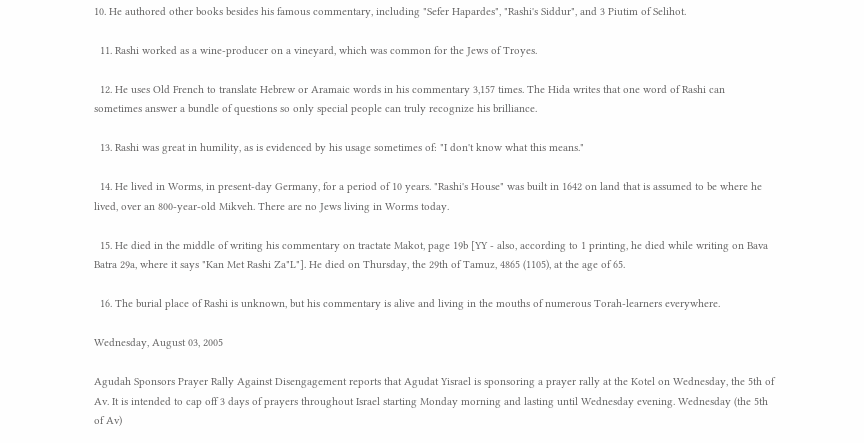10. He authored other books besides his famous commentary, including "Sefer Hapardes", "Rashi's Siddur", and 3 Piutim of Selihot.

  11. Rashi worked as a wine-producer on a vineyard, which was common for the Jews of Troyes.

  12. He uses Old French to translate Hebrew or Aramaic words in his commentary 3,157 times. The Hida writes that one word of Rashi can sometimes answer a bundle of questions so only special people can truly recognize his brilliance.

  13. Rashi was great in humility, as is evidenced by his usage sometimes of: "I don't know what this means."

  14. He lived in Worms, in present-day Germany, for a period of 10 years. "Rashi's House" was built in 1642 on land that is assumed to be where he lived, over an 800-year-old Mikveh. There are no Jews living in Worms today.

  15. He died in the middle of writing his commentary on tractate Makot, page 19b [YY - also, according to 1 printing, he died while writing on Bava Batra 29a, where it says "Kan Met Rashi Za"L"]. He died on Thursday, the 29th of Tamuz, 4865 (1105), at the age of 65.

  16. The burial place of Rashi is unknown, but his commentary is alive and living in the mouths of numerous Torah-learners everywhere.

Wednesday, August 03, 2005

Agudah Sponsors Prayer Rally Against Disengagement reports that Agudat Yisrael is sponsoring a prayer rally at the Kotel on Wednesday, the 5th of Av. It is intended to cap off 3 days of prayers throughout Israel starting Monday morning and lasting until Wednesday evening. Wednesday (the 5th of Av)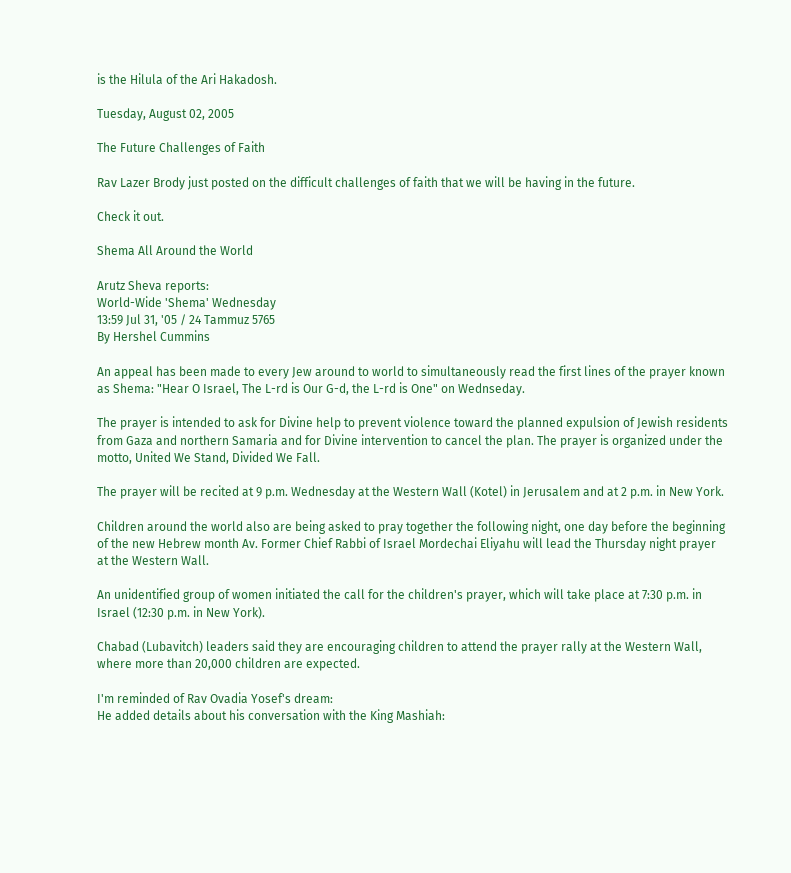is the Hilula of the Ari Hakadosh.

Tuesday, August 02, 2005

The Future Challenges of Faith

Rav Lazer Brody just posted on the difficult challenges of faith that we will be having in the future.

Check it out.

Shema All Around the World

Arutz Sheva reports:
World-Wide 'Shema' Wednesday
13:59 Jul 31, '05 / 24 Tammuz 5765
By Hershel Cummins

An appeal has been made to every Jew around to world to simultaneously read the first lines of the prayer known as Shema: "Hear O Israel, The L-rd is Our G-d, the L-rd is One" on Wednseday.

The prayer is intended to ask for Divine help to prevent violence toward the planned expulsion of Jewish residents from Gaza and northern Samaria and for Divine intervention to cancel the plan. The prayer is organized under the motto, United We Stand, Divided We Fall.

The prayer will be recited at 9 p.m. Wednesday at the Western Wall (Kotel) in Jerusalem and at 2 p.m. in New York.

Children around the world also are being asked to pray together the following night, one day before the beginning of the new Hebrew month Av. Former Chief Rabbi of Israel Mordechai Eliyahu will lead the Thursday night prayer at the Western Wall.

An unidentified group of women initiated the call for the children's prayer, which will take place at 7:30 p.m. in Israel (12:30 p.m. in New York).

Chabad (Lubavitch) leaders said they are encouraging children to attend the prayer rally at the Western Wall, where more than 20,000 children are expected.

I'm reminded of Rav Ovadia Yosef's dream:
He added details about his conversation with the King Mashiah: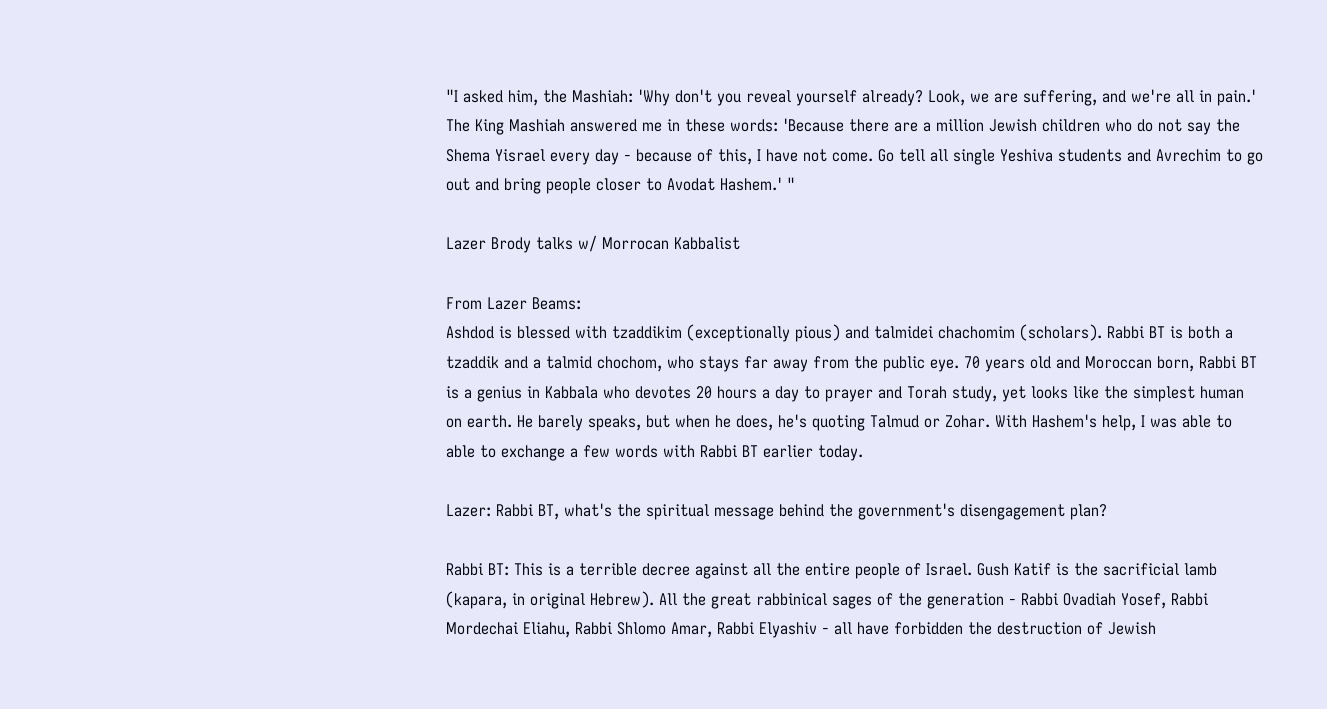"I asked him, the Mashiah: 'Why don't you reveal yourself already? Look, we are suffering, and we're all in pain.' The King Mashiah answered me in these words: 'Because there are a million Jewish children who do not say the Shema Yisrael every day - because of this, I have not come. Go tell all single Yeshiva students and Avrechim to go out and bring people closer to Avodat Hashem.' "

Lazer Brody talks w/ Morrocan Kabbalist

From Lazer Beams:
Ashdod is blessed with tzaddikim (exceptionally pious) and talmidei chachomim (scholars). Rabbi BT is both a tzaddik and a talmid chochom, who stays far away from the public eye. 70 years old and Moroccan born, Rabbi BT is a genius in Kabbala who devotes 20 hours a day to prayer and Torah study, yet looks like the simplest human on earth. He barely speaks, but when he does, he's quoting Talmud or Zohar. With Hashem's help, I was able to able to exchange a few words with Rabbi BT earlier today.

Lazer: Rabbi BT, what's the spiritual message behind the government's disengagement plan?

Rabbi BT: This is a terrible decree against all the entire people of Israel. Gush Katif is the sacrificial lamb (kapara, in original Hebrew). All the great rabbinical sages of the generation - Rabbi Ovadiah Yosef, Rabbi Mordechai Eliahu, Rabbi Shlomo Amar, Rabbi Elyashiv - all have forbidden the destruction of Jewish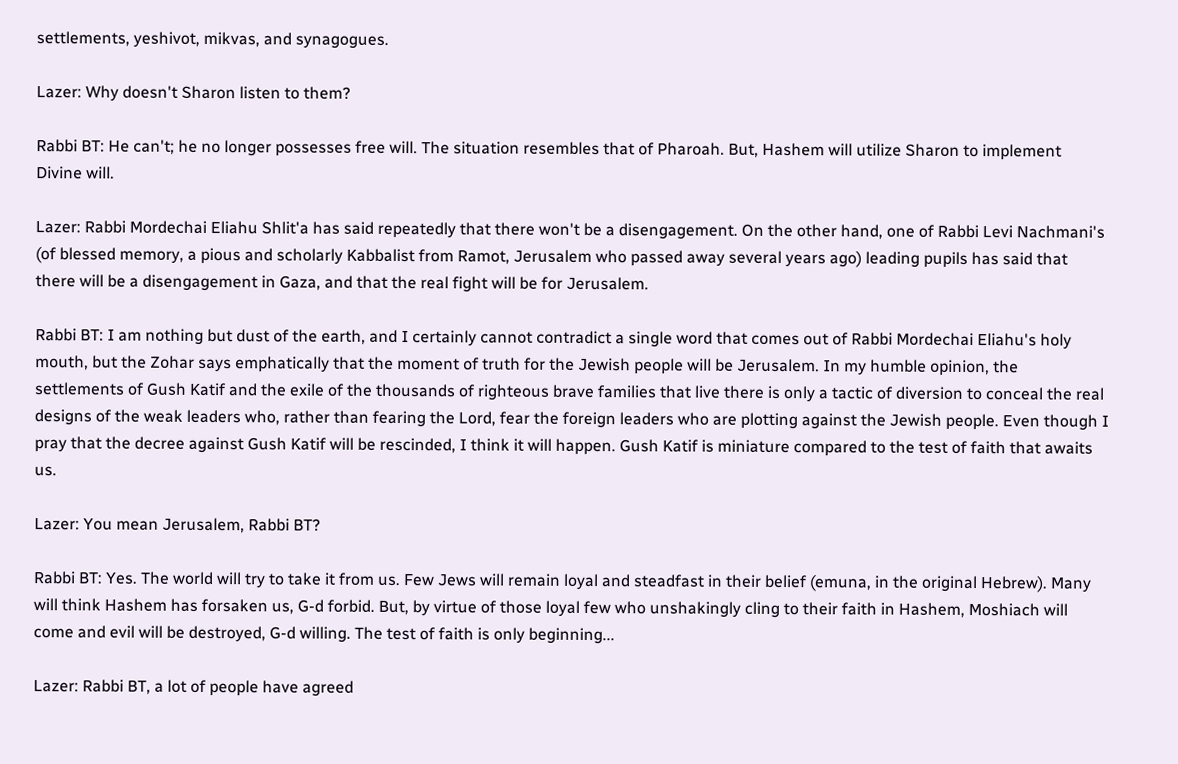settlements, yeshivot, mikvas, and synagogues.

Lazer: Why doesn't Sharon listen to them?

Rabbi BT: He can't; he no longer possesses free will. The situation resembles that of Pharoah. But, Hashem will utilize Sharon to implement Divine will.

Lazer: Rabbi Mordechai Eliahu Shlit'a has said repeatedly that there won't be a disengagement. On the other hand, one of Rabbi Levi Nachmani's (of blessed memory, a pious and scholarly Kabbalist from Ramot, Jerusalem who passed away several years ago) leading pupils has said that there will be a disengagement in Gaza, and that the real fight will be for Jerusalem.

Rabbi BT: I am nothing but dust of the earth, and I certainly cannot contradict a single word that comes out of Rabbi Mordechai Eliahu's holy mouth, but the Zohar says emphatically that the moment of truth for the Jewish people will be Jerusalem. In my humble opinion, the settlements of Gush Katif and the exile of the thousands of righteous brave families that live there is only a tactic of diversion to conceal the real designs of the weak leaders who, rather than fearing the Lord, fear the foreign leaders who are plotting against the Jewish people. Even though I pray that the decree against Gush Katif will be rescinded, I think it will happen. Gush Katif is miniature compared to the test of faith that awaits us.

Lazer: You mean Jerusalem, Rabbi BT?

Rabbi BT: Yes. The world will try to take it from us. Few Jews will remain loyal and steadfast in their belief (emuna, in the original Hebrew). Many will think Hashem has forsaken us, G-d forbid. But, by virtue of those loyal few who unshakingly cling to their faith in Hashem, Moshiach will come and evil will be destroyed, G-d willing. The test of faith is only beginning...

Lazer: Rabbi BT, a lot of people have agreed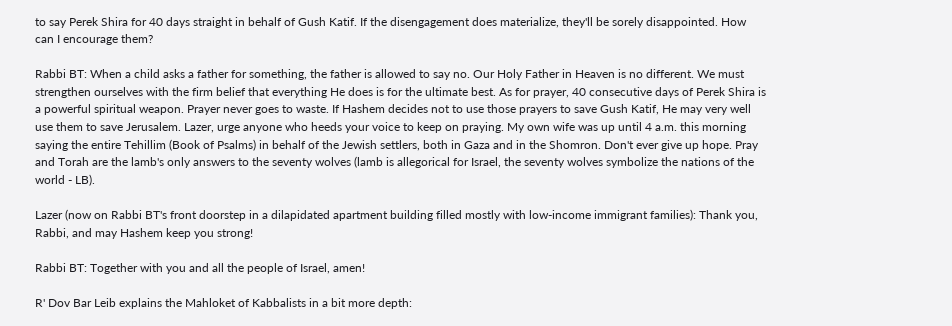to say Perek Shira for 40 days straight in behalf of Gush Katif. If the disengagement does materialize, they'll be sorely disappointed. How can I encourage them?

Rabbi BT: When a child asks a father for something, the father is allowed to say no. Our Holy Father in Heaven is no different. We must strengthen ourselves with the firm belief that everything He does is for the ultimate best. As for prayer, 40 consecutive days of Perek Shira is a powerful spiritual weapon. Prayer never goes to waste. If Hashem decides not to use those prayers to save Gush Katif, He may very well use them to save Jerusalem. Lazer, urge anyone who heeds your voice to keep on praying. My own wife was up until 4 a.m. this morning saying the entire Tehillim (Book of Psalms) in behalf of the Jewish settlers, both in Gaza and in the Shomron. Don't ever give up hope. Pray and Torah are the lamb's only answers to the seventy wolves (lamb is allegorical for Israel, the seventy wolves symbolize the nations of the world - LB).

Lazer (now on Rabbi BT's front doorstep in a dilapidated apartment building filled mostly with low-income immigrant families): Thank you, Rabbi, and may Hashem keep you strong!

Rabbi BT: Together with you and all the people of Israel, amen!

R' Dov Bar Leib explains the Mahloket of Kabbalists in a bit more depth: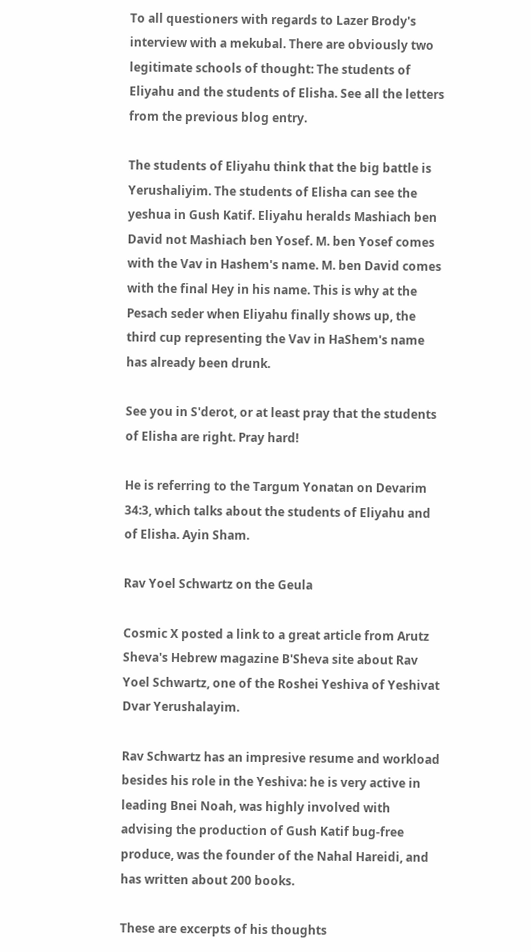To all questioners with regards to Lazer Brody's interview with a mekubal. There are obviously two legitimate schools of thought: The students of Eliyahu and the students of Elisha. See all the letters from the previous blog entry.

The students of Eliyahu think that the big battle is Yerushaliyim. The students of Elisha can see the yeshua in Gush Katif. Eliyahu heralds Mashiach ben David not Mashiach ben Yosef. M. ben Yosef comes with the Vav in Hashem's name. M. ben David comes with the final Hey in his name. This is why at the Pesach seder when Eliyahu finally shows up, the third cup representing the Vav in HaShem's name has already been drunk.

See you in S'derot, or at least pray that the students of Elisha are right. Pray hard!

He is referring to the Targum Yonatan on Devarim 34:3, which talks about the students of Eliyahu and of Elisha. Ayin Sham.

Rav Yoel Schwartz on the Geula

Cosmic X posted a link to a great article from Arutz Sheva's Hebrew magazine B'Sheva site about Rav Yoel Schwartz, one of the Roshei Yeshiva of Yeshivat Dvar Yerushalayim.

Rav Schwartz has an impresive resume and workload besides his role in the Yeshiva: he is very active in leading Bnei Noah, was highly involved with advising the production of Gush Katif bug-free produce, was the founder of the Nahal Hareidi, and has written about 200 books.

These are excerpts of his thoughts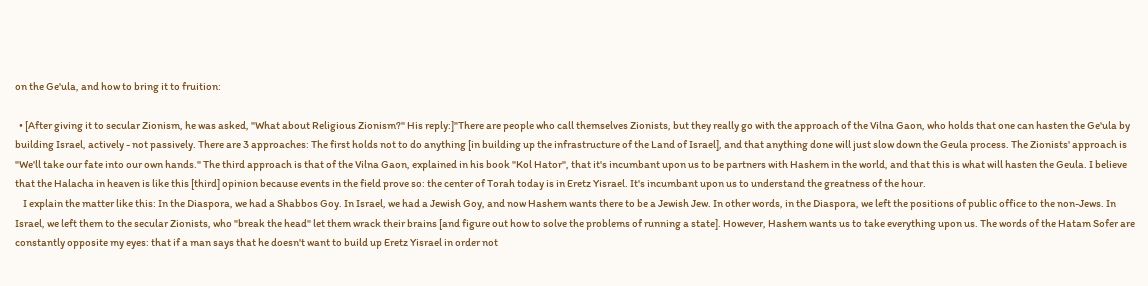on the Ge'ula, and how to bring it to fruition:

  • [After giving it to secular Zionism, he was asked, "What about Religious Zionism?" His reply:]"There are people who call themselves Zionists, but they really go with the approach of the Vilna Gaon, who holds that one can hasten the Ge'ula by building Israel, actively - not passively. There are 3 approaches: The first holds not to do anything [in building up the infrastructure of the Land of Israel], and that anything done will just slow down the Geula process. The Zionists' approach is "We'll take our fate into our own hands." The third approach is that of the Vilna Gaon, explained in his book "Kol Hator", that it's incumbant upon us to be partners with Hashem in the world, and that this is what will hasten the Geula. I believe that the Halacha in heaven is like this [third] opinion because events in the field prove so: the center of Torah today is in Eretz Yisrael. It's incumbant upon us to understand the greatness of the hour.
    I explain the matter like this: In the Diaspora, we had a Shabbos Goy. In Israel, we had a Jewish Goy, and now Hashem wants there to be a Jewish Jew. In other words, in the Diaspora, we left the positions of public office to the non-Jews. In Israel, we left them to the secular Zionists, who "break the head" let them wrack their brains [and figure out how to solve the problems of running a state]. However, Hashem wants us to take everything upon us. The words of the Hatam Sofer are constantly opposite my eyes: that if a man says that he doesn't want to build up Eretz Yisrael in order not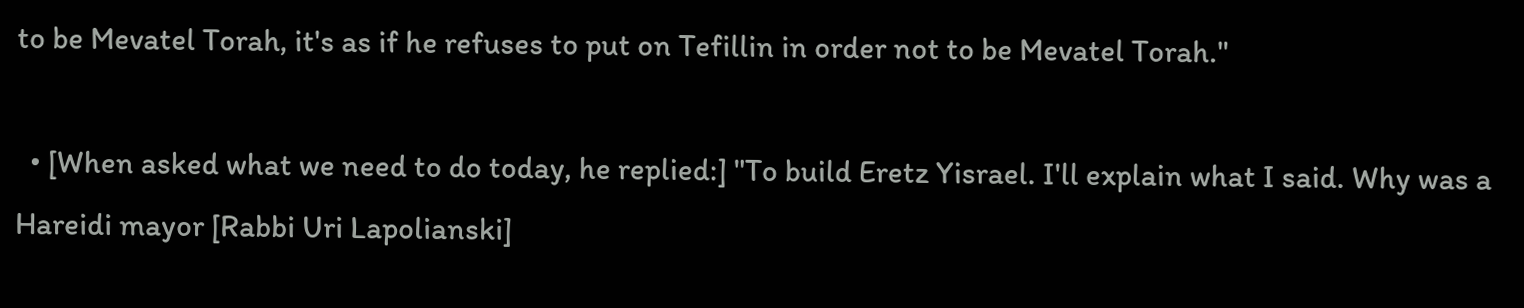to be Mevatel Torah, it's as if he refuses to put on Tefillin in order not to be Mevatel Torah."

  • [When asked what we need to do today, he replied:] "To build Eretz Yisrael. I'll explain what I said. Why was a Hareidi mayor [Rabbi Uri Lapolianski]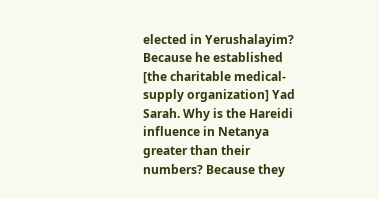elected in Yerushalayim? Because he established [the charitable medical-supply organization] Yad Sarah. Why is the Hareidi influence in Netanya greater than their numbers? Because they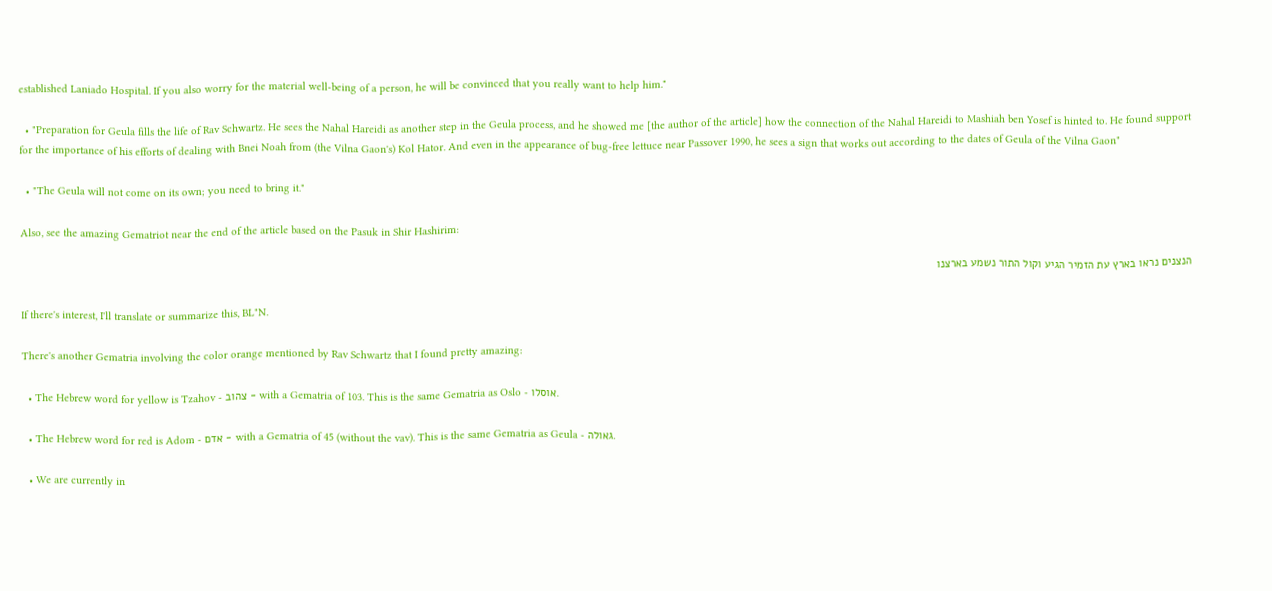established Laniado Hospital. If you also worry for the material well-being of a person, he will be convinced that you really want to help him."

  • "Preparation for Geula fills the life of Rav Schwartz. He sees the Nahal Hareidi as another step in the Geula process, and he showed me [the author of the article] how the connection of the Nahal Hareidi to Mashiah ben Yosef is hinted to. He found support for the importance of his efforts of dealing with Bnei Noah from (the Vilna Gaon's) Kol Hator. And even in the appearance of bug-free lettuce near Passover 1990, he sees a sign that works out according to the dates of Geula of the Vilna Gaon"

  • "The Geula will not come on its own; you need to bring it."

Also, see the amazing Gematriot near the end of the article based on the Pasuk in Shir Hashirim:

הנצנים נראו בארץ עת הזמיר הגיע וקול התור נשמע בארצנו

If there's interest, I'll translate or summarize this, BL"N.

There's another Gematria involving the color orange mentioned by Rav Schwartz that I found pretty amazing:

  • The Hebrew word for yellow is Tzahov - צהוב - with a Gematria of 103. This is the same Gematria as Oslo - אוסלו.

  • The Hebrew word for red is Adom - אדם - with a Gematria of 45 (without the vav). This is the same Gematria as Geula - גאולה.

  • We are currently in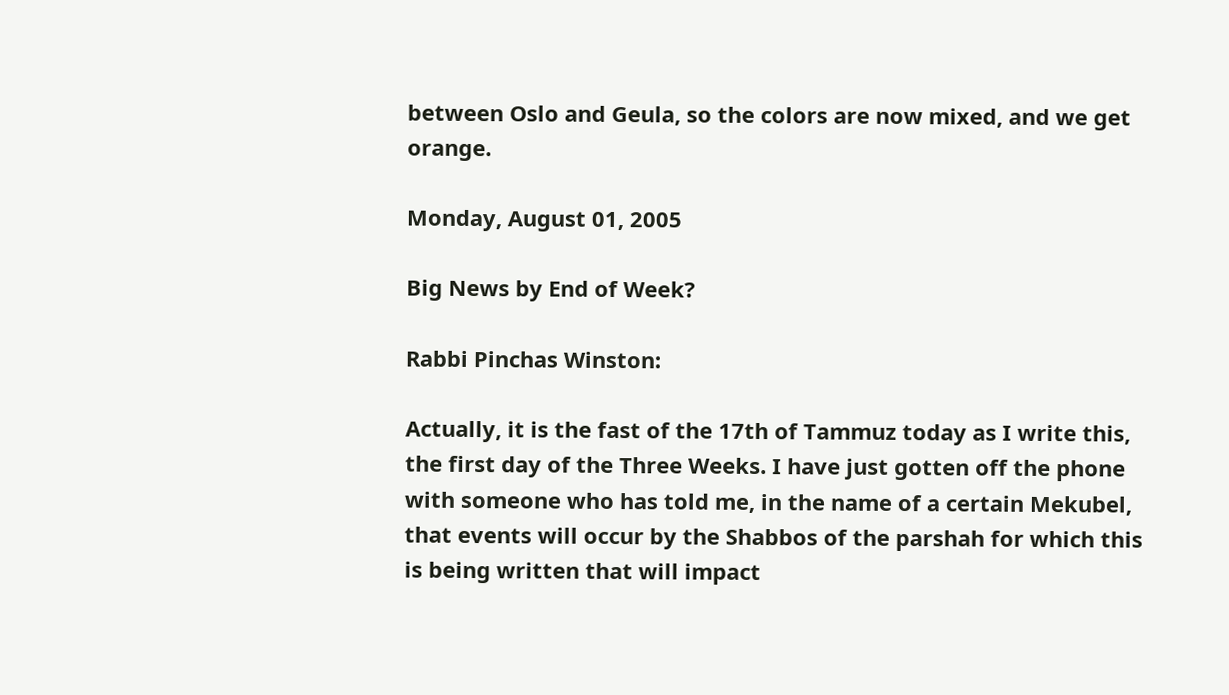between Oslo and Geula, so the colors are now mixed, and we get orange.

Monday, August 01, 2005

Big News by End of Week?

Rabbi Pinchas Winston:

Actually, it is the fast of the 17th of Tammuz today as I write this, the first day of the Three Weeks. I have just gotten off the phone with someone who has told me, in the name of a certain Mekubel, that events will occur by the Shabbos of the parshah for which this is being written that will impact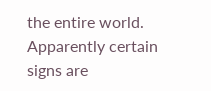the entire world. Apparently certain signs are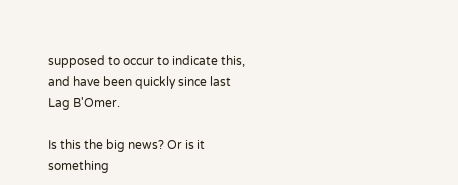supposed to occur to indicate this, and have been quickly since last Lag B'Omer.

Is this the big news? Or is it something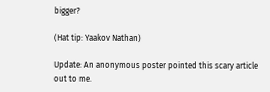bigger?

(Hat tip: Yaakov Nathan)

Update: An anonymous poster pointed this scary article out to me.